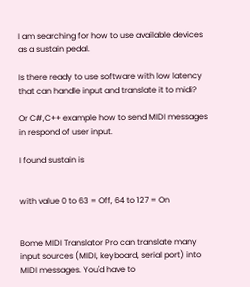I am searching for how to use available devices as a sustain pedal.

Is there ready to use software with low latency that can handle input and translate it to midi?

Or C#,C++ example how to send MIDI messages in respond of user input.

I found sustain is


with value 0 to 63 = Off, 64 to 127 = On


Bome MIDI Translator Pro can translate many input sources (MIDI, keyboard, serial port) into MIDI messages. You'd have to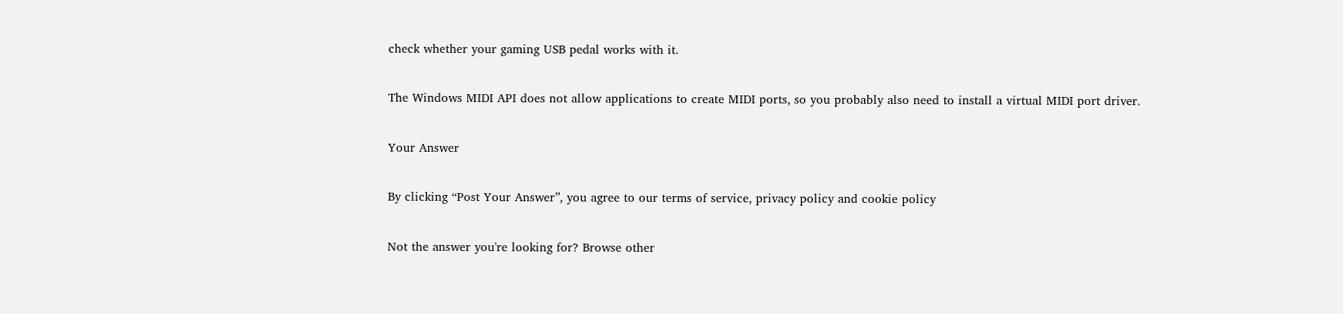check whether your gaming USB pedal works with it.

The Windows MIDI API does not allow applications to create MIDI ports, so you probably also need to install a virtual MIDI port driver.

Your Answer

By clicking “Post Your Answer”, you agree to our terms of service, privacy policy and cookie policy

Not the answer you're looking for? Browse other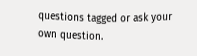questions tagged or ask your own question.